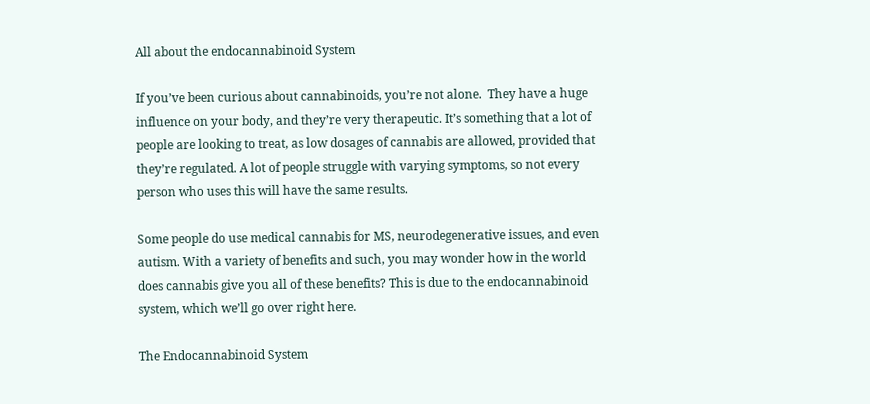All about the endocannabinoid System

If you’ve been curious about cannabinoids, you’re not alone.  They have a huge influence on your body, and they’re very therapeutic. It’s something that a lot of people are looking to treat, as low dosages of cannabis are allowed, provided that they’re regulated. A lot of people struggle with varying symptoms, so not every person who uses this will have the same results.

Some people do use medical cannabis for MS, neurodegenerative issues, and even autism. With a variety of benefits and such, you may wonder how in the world does cannabis give you all of these benefits? This is due to the endocannabinoid system, which we’ll go over right here.

The Endocannabinoid System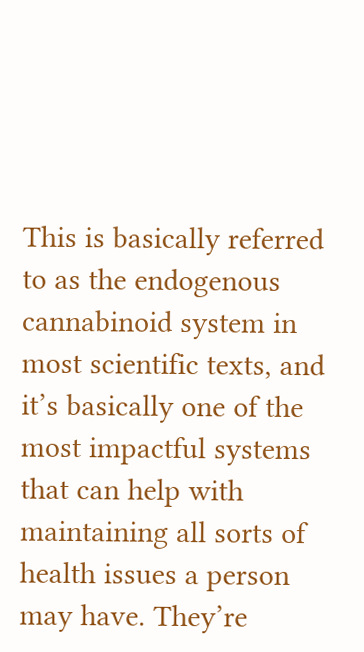This is basically referred to as the endogenous cannabinoid system in most scientific texts, and it’s basically one of the most impactful systems that can help with maintaining all sorts of health issues a person may have. They’re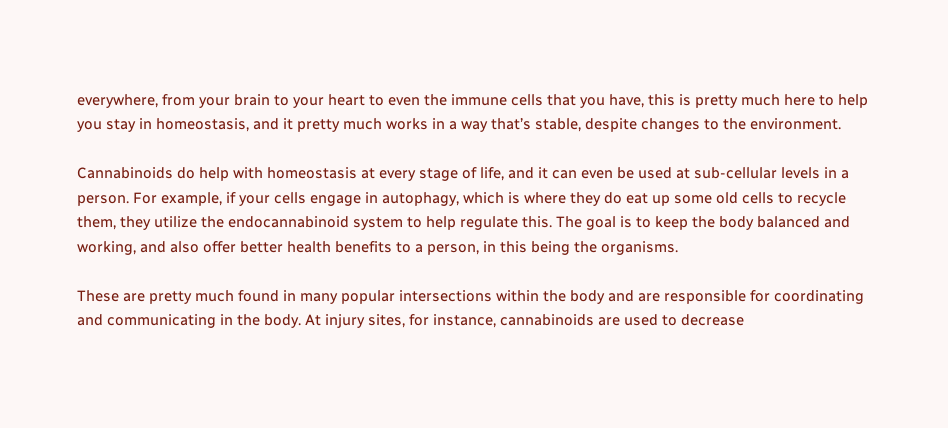everywhere, from your brain to your heart to even the immune cells that you have, this is pretty much here to help you stay in homeostasis, and it pretty much works in a way that’s stable, despite changes to the environment.

Cannabinoids do help with homeostasis at every stage of life, and it can even be used at sub-cellular levels in a person. For example, if your cells engage in autophagy, which is where they do eat up some old cells to recycle them, they utilize the endocannabinoid system to help regulate this. The goal is to keep the body balanced and working, and also offer better health benefits to a person, in this being the organisms.

These are pretty much found in many popular intersections within the body and are responsible for coordinating and communicating in the body. At injury sites, for instance, cannabinoids are used to decrease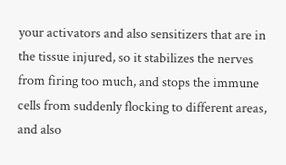your activators and also sensitizers that are in the tissue injured, so it stabilizes the nerves from firing too much, and stops the immune cells from suddenly flocking to different areas, and also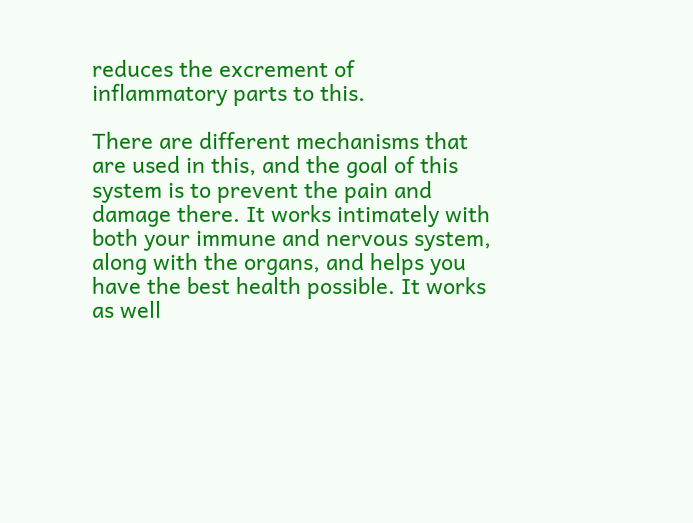reduces the excrement of inflammatory parts to this.

There are different mechanisms that are used in this, and the goal of this system is to prevent the pain and damage there. It works intimately with both your immune and nervous system, along with the organs, and helps you have the best health possible. It works as well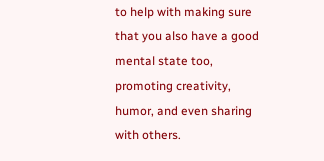to help with making sure that you also have a good mental state too, promoting creativity, humor, and even sharing with others.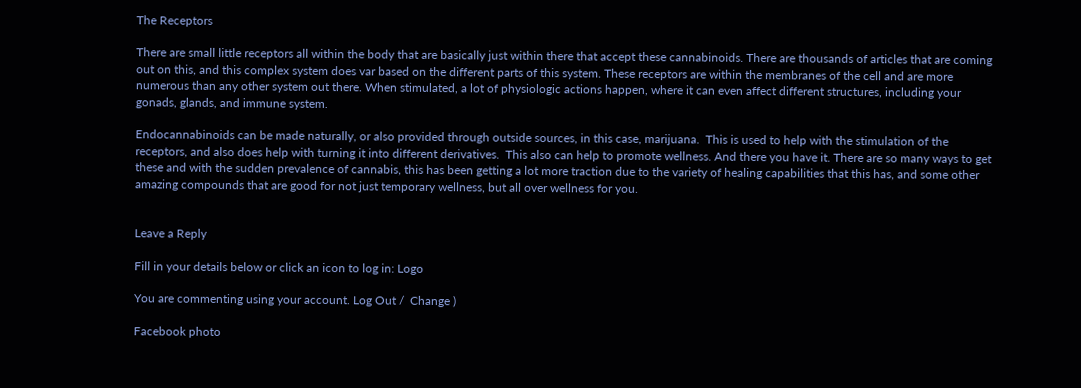The Receptors

There are small little receptors all within the body that are basically just within there that accept these cannabinoids. There are thousands of articles that are coming out on this, and this complex system does var based on the different parts of this system. These receptors are within the membranes of the cell and are more numerous than any other system out there. When stimulated, a lot of physiologic actions happen, where it can even affect different structures, including your gonads, glands, and immune system.

Endocannabinoids can be made naturally, or also provided through outside sources, in this case, marijuana.  This is used to help with the stimulation of the receptors, and also does help with turning it into different derivatives.  This also can help to promote wellness. And there you have it. There are so many ways to get these and with the sudden prevalence of cannabis, this has been getting a lot more traction due to the variety of healing capabilities that this has, and some other amazing compounds that are good for not just temporary wellness, but all over wellness for you.


Leave a Reply

Fill in your details below or click an icon to log in: Logo

You are commenting using your account. Log Out /  Change )

Facebook photo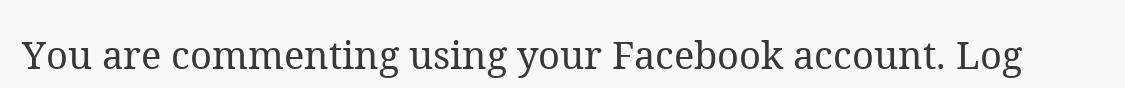You are commenting using your Facebook account. Log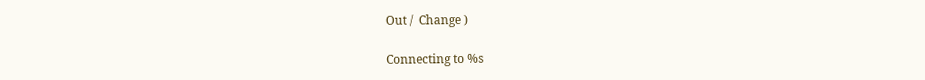Out /  Change )

Connecting to %s